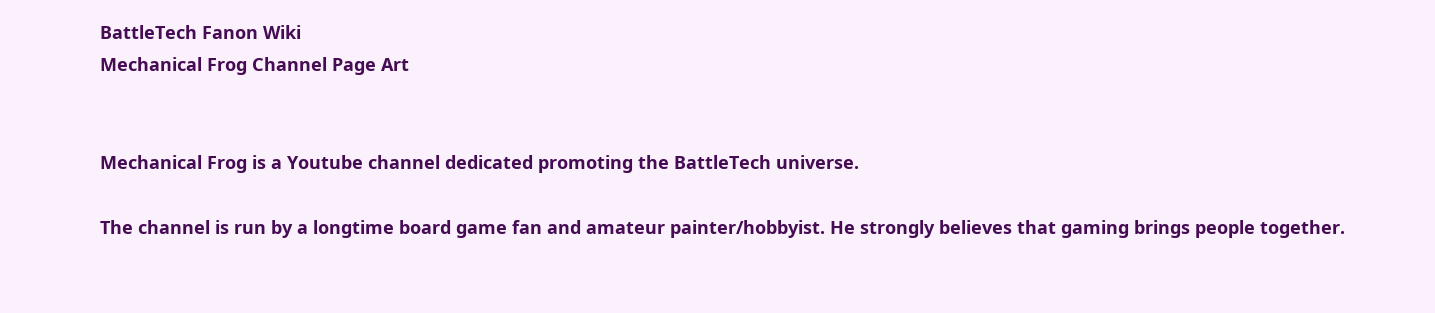BattleTech Fanon Wiki
Mechanical Frog Channel Page Art


Mechanical Frog is a Youtube channel dedicated promoting the BattleTech universe.

The channel is run by a longtime board game fan and amateur painter/hobbyist. He strongly believes that gaming brings people together.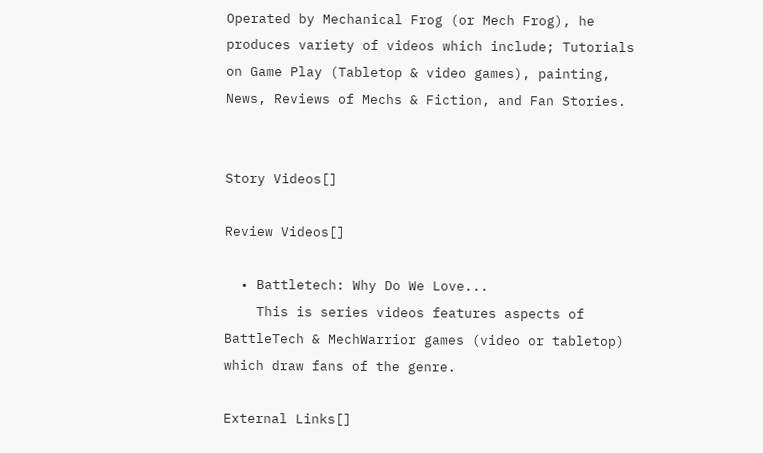Operated by Mechanical Frog (or Mech Frog), he produces variety of videos which include; Tutorials on Game Play (Tabletop & video games), painting, News, Reviews of Mechs & Fiction, and Fan Stories.


Story Videos[]

Review Videos[]

  • Battletech: Why Do We Love...
    This is series videos features aspects of BattleTech & MechWarrior games (video or tabletop) which draw fans of the genre.

External Links[]